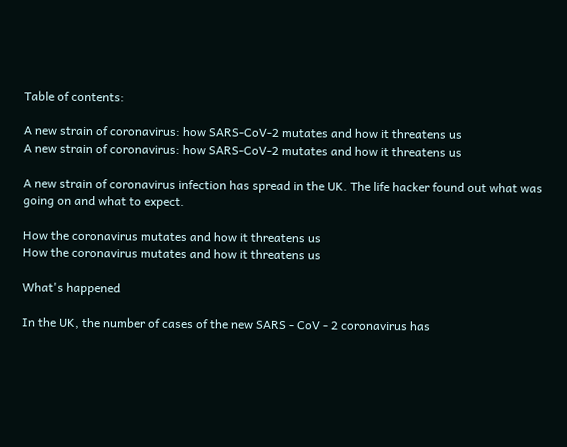Table of contents:

A new strain of coronavirus: how SARS-CoV-2 mutates and how it threatens us
A new strain of coronavirus: how SARS-CoV-2 mutates and how it threatens us

A new strain of coronavirus infection has spread in the UK. The life hacker found out what was going on and what to expect.

How the coronavirus mutates and how it threatens us
How the coronavirus mutates and how it threatens us

What's happened

In the UK, the number of cases of the new SARS ‑ CoV ‑ 2 coronavirus has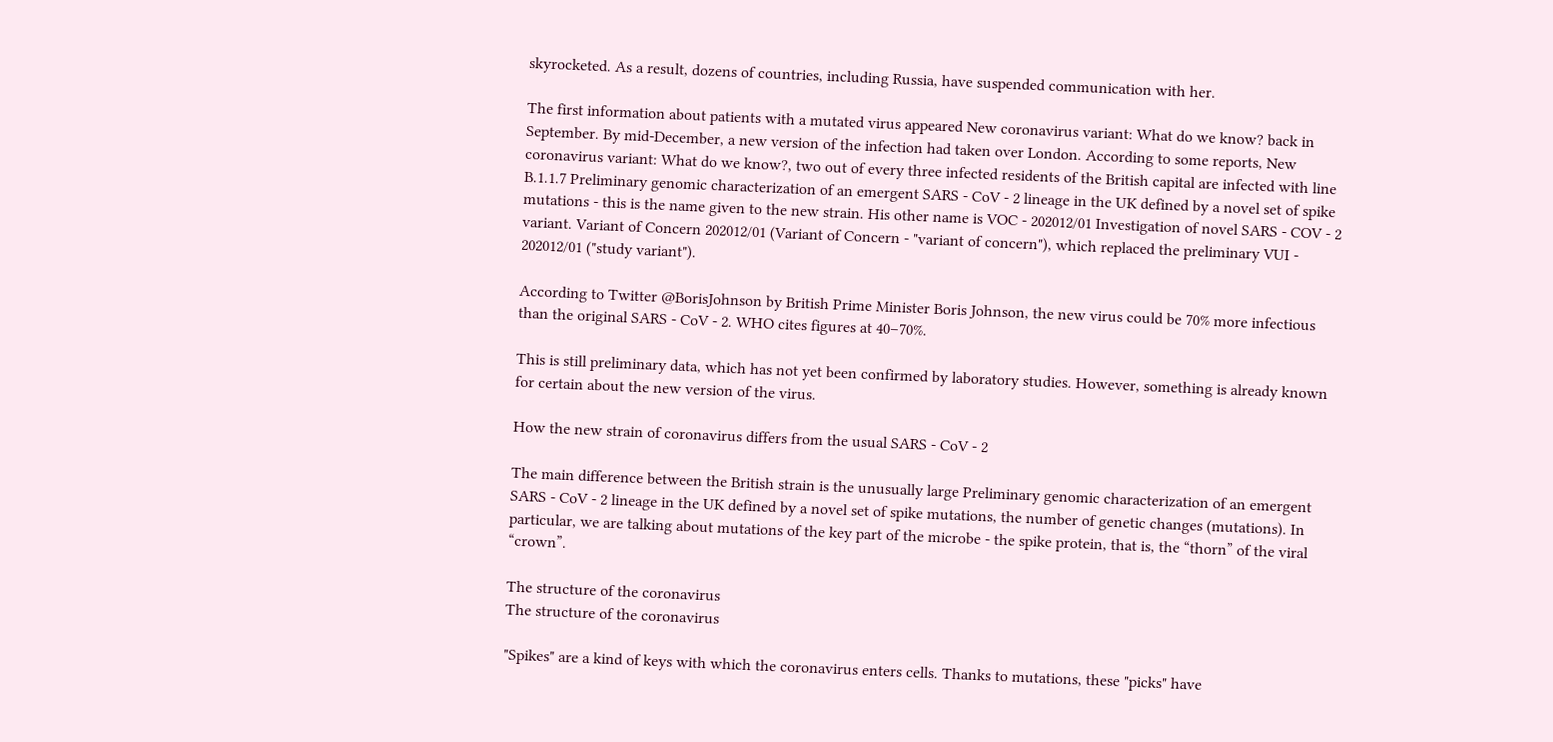skyrocketed. As a result, dozens of countries, including Russia, have suspended communication with her.

The first information about patients with a mutated virus appeared New coronavirus variant: What do we know? back in September. By mid-December, a new version of the infection had taken over London. According to some reports, New coronavirus variant: What do we know?, two out of every three infected residents of the British capital are infected with line B.1.1.7 Preliminary genomic characterization of an emergent SARS ‑ CoV ‑ 2 lineage in the UK defined by a novel set of spike mutations - this is the name given to the new strain. His other name is VOC ‑ 202012/01 Investigation of novel SARS ‑ COV ‑ 2 variant. Variant of Concern 202012/01 (Variant of Concern - "variant of concern"), which replaced the preliminary VUI ‑ 202012/01 ("study variant").

According to Twitter @BorisJohnson by British Prime Minister Boris Johnson, the new virus could be 70% more infectious than the original SARS ‑ CoV ‑ 2. WHO cites figures at 40–70%.

This is still preliminary data, which has not yet been confirmed by laboratory studies. However, something is already known for certain about the new version of the virus.

How the new strain of coronavirus differs from the usual SARS ‑ CoV ‑ 2

The main difference between the British strain is the unusually large Preliminary genomic characterization of an emergent SARS ‑ CoV ‑ 2 lineage in the UK defined by a novel set of spike mutations, the number of genetic changes (mutations). In particular, we are talking about mutations of the key part of the microbe - the spike protein, that is, the “thorn” of the viral “crown”.

The structure of the coronavirus
The structure of the coronavirus

"Spikes" are a kind of keys with which the coronavirus enters cells. Thanks to mutations, these "picks" have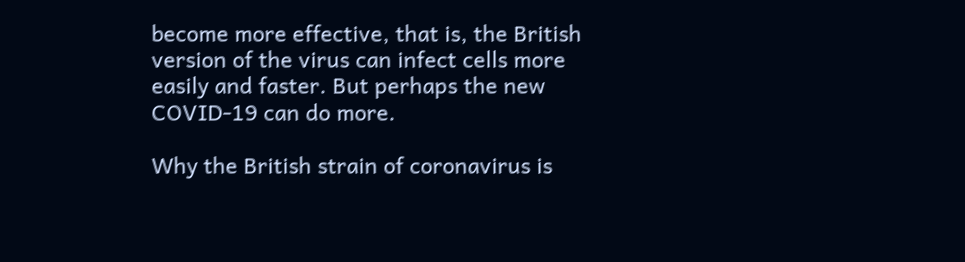become more effective, that is, the British version of the virus can infect cells more easily and faster. But perhaps the new COVID-19 can do more.

Why the British strain of coronavirus is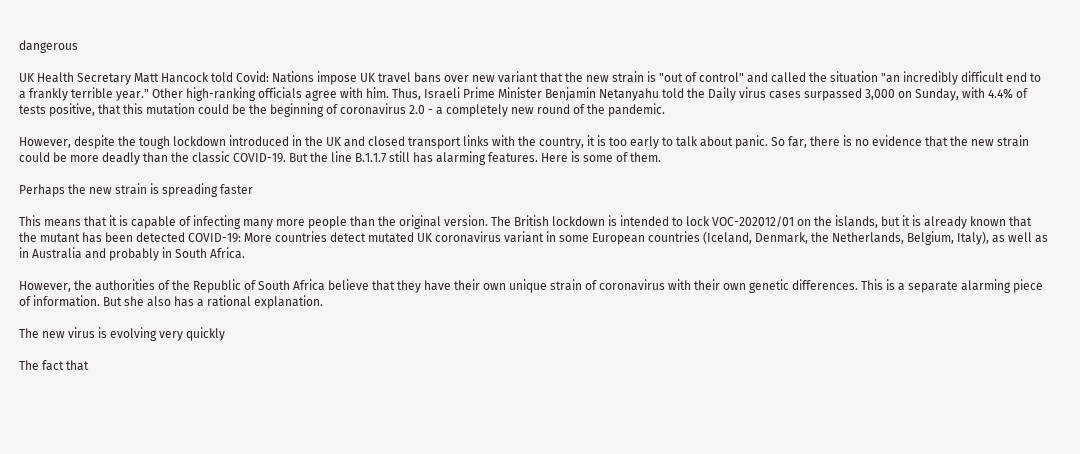dangerous

UK Health Secretary Matt Hancock told Covid: Nations impose UK travel bans over new variant that the new strain is "out of control" and called the situation "an incredibly difficult end to a frankly terrible year." Other high-ranking officials agree with him. Thus, Israeli Prime Minister Benjamin Netanyahu told the Daily virus cases surpassed 3,000 on Sunday, with 4.4% of tests positive, that this mutation could be the beginning of coronavirus 2.0 - a completely new round of the pandemic.

However, despite the tough lockdown introduced in the UK and closed transport links with the country, it is too early to talk about panic. So far, there is no evidence that the new strain could be more deadly than the classic COVID-19. But the line B.1.1.7 still has alarming features. Here is some of them.

Perhaps the new strain is spreading faster

This means that it is capable of infecting many more people than the original version. The British lockdown is intended to lock VOC-202012/01 on the islands, but it is already known that the mutant has been detected COVID-19: More countries detect mutated UK coronavirus variant in some European countries (Iceland, Denmark, the Netherlands, Belgium, Italy), as well as in Australia and probably in South Africa.

However, the authorities of the Republic of South Africa believe that they have their own unique strain of coronavirus with their own genetic differences. This is a separate alarming piece of information. But she also has a rational explanation.

The new virus is evolving very quickly

The fact that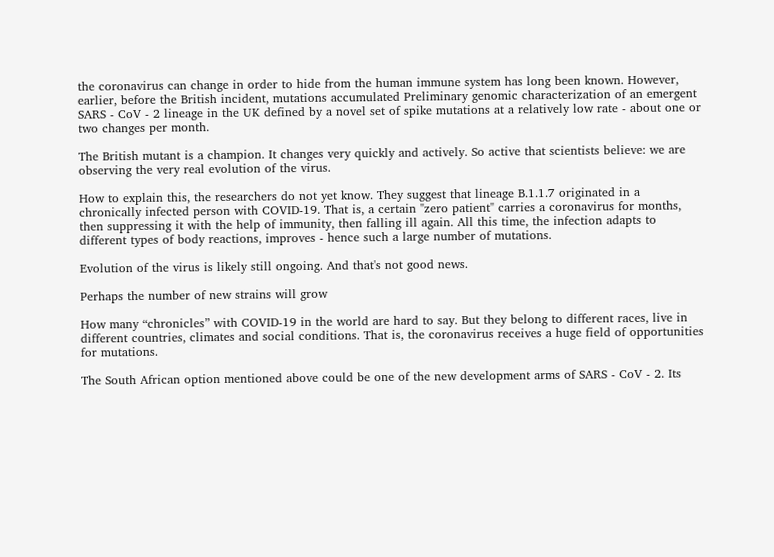the coronavirus can change in order to hide from the human immune system has long been known. However, earlier, before the British incident, mutations accumulated Preliminary genomic characterization of an emergent SARS ‑ CoV ‑ 2 lineage in the UK defined by a novel set of spike mutations at a relatively low rate - about one or two changes per month.

The British mutant is a champion. It changes very quickly and actively. So active that scientists believe: we are observing the very real evolution of the virus.

How to explain this, the researchers do not yet know. They suggest that lineage B.1.1.7 originated in a chronically infected person with COVID-19. That is, a certain "zero patient" carries a coronavirus for months, then suppressing it with the help of immunity, then falling ill again. All this time, the infection adapts to different types of body reactions, improves - hence such a large number of mutations.

Evolution of the virus is likely still ongoing. And that's not good news.

Perhaps the number of new strains will grow

How many “chronicles” with COVID-19 in the world are hard to say. But they belong to different races, live in different countries, climates and social conditions. That is, the coronavirus receives a huge field of opportunities for mutations.

The South African option mentioned above could be one of the new development arms of SARS ‑ CoV ‑ 2. Its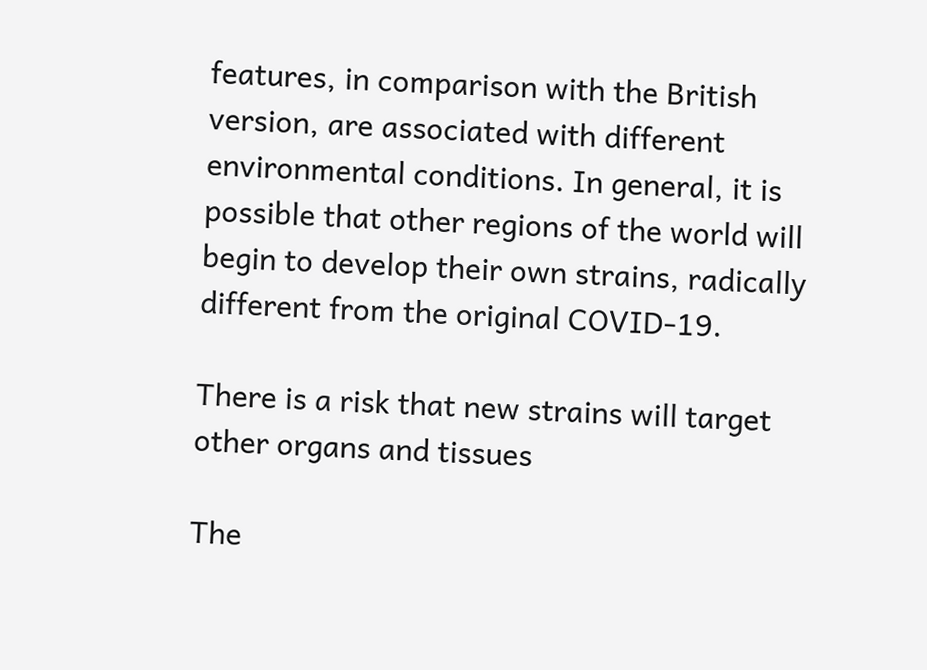features, in comparison with the British version, are associated with different environmental conditions. In general, it is possible that other regions of the world will begin to develop their own strains, radically different from the original COVID-19.

There is a risk that new strains will target other organs and tissues

The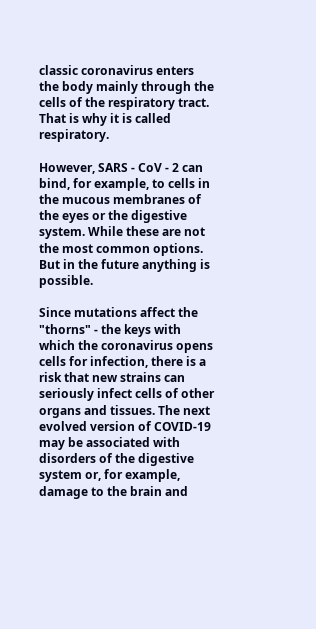classic coronavirus enters the body mainly through the cells of the respiratory tract. That is why it is called respiratory.

However, SARS ‑ CoV ‑ 2 can bind, for example, to cells in the mucous membranes of the eyes or the digestive system. While these are not the most common options. But in the future anything is possible.

Since mutations affect the "thorns" - the keys with which the coronavirus opens cells for infection, there is a risk that new strains can seriously infect cells of other organs and tissues. The next evolved version of COVID-19 may be associated with disorders of the digestive system or, for example, damage to the brain and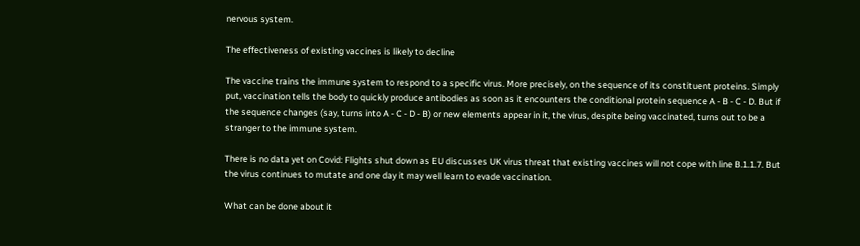nervous system.

The effectiveness of existing vaccines is likely to decline

The vaccine trains the immune system to respond to a specific virus. More precisely, on the sequence of its constituent proteins. Simply put, vaccination tells the body to quickly produce antibodies as soon as it encounters the conditional protein sequence A ‑ B ‑ C ‑ D. But if the sequence changes (say, turns into A ‑ C ‑ D ‑ B) or new elements appear in it, the virus, despite being vaccinated, turns out to be a stranger to the immune system.

There is no data yet on Covid: Flights shut down as EU discusses UK virus threat that existing vaccines will not cope with line B.1.1.7. But the virus continues to mutate and one day it may well learn to evade vaccination.

What can be done about it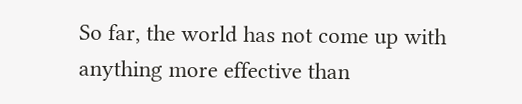So far, the world has not come up with anything more effective than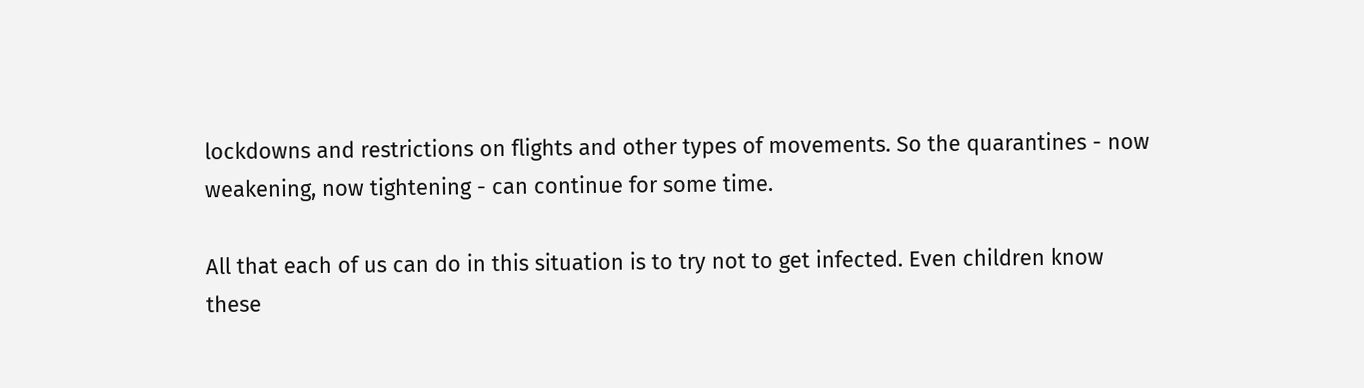lockdowns and restrictions on flights and other types of movements. So the quarantines - now weakening, now tightening - can continue for some time.

All that each of us can do in this situation is to try not to get infected. Even children know these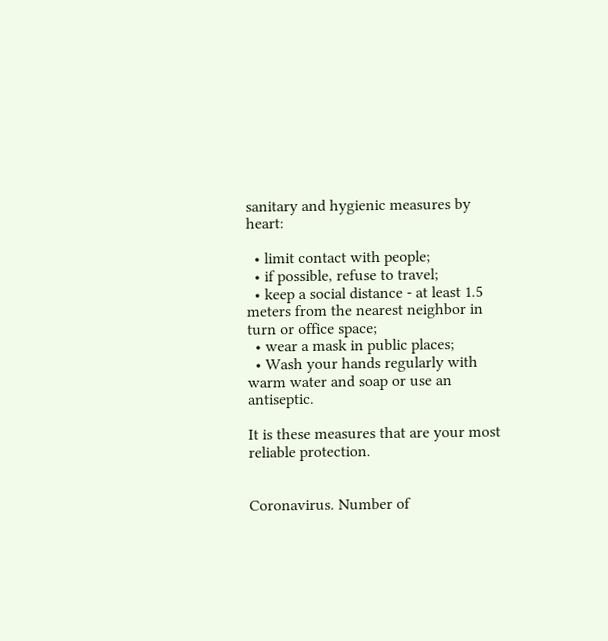sanitary and hygienic measures by heart:

  • limit contact with people;
  • if possible, refuse to travel;
  • keep a social distance - at least 1.5 meters from the nearest neighbor in turn or office space;
  • wear a mask in public places;
  • Wash your hands regularly with warm water and soap or use an antiseptic.

It is these measures that are your most reliable protection.


Coronavirus. Number of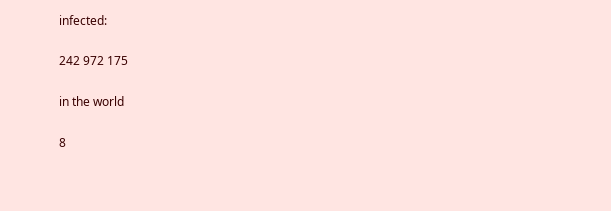infected:

242 972 175

in the world

8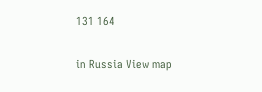131 164

in Russia View map